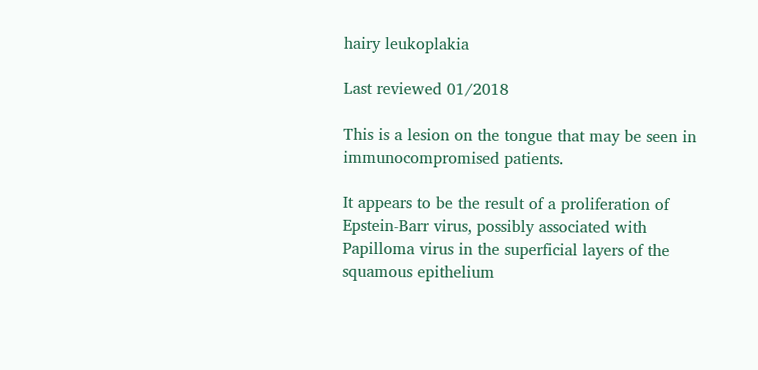hairy leukoplakia

Last reviewed 01/2018

This is a lesion on the tongue that may be seen in immunocompromised patients.

It appears to be the result of a proliferation of Epstein-Barr virus, possibly associated with Papilloma virus in the superficial layers of the squamous epithelium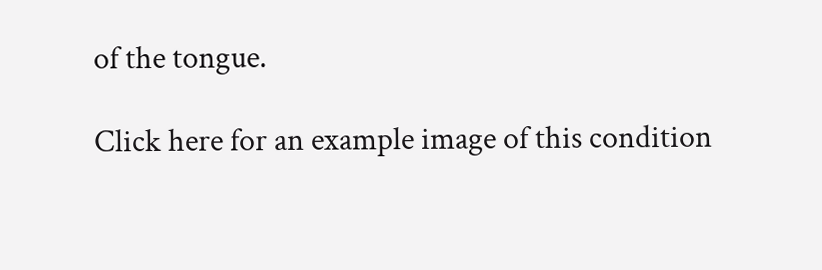of the tongue.

Click here for an example image of this condition